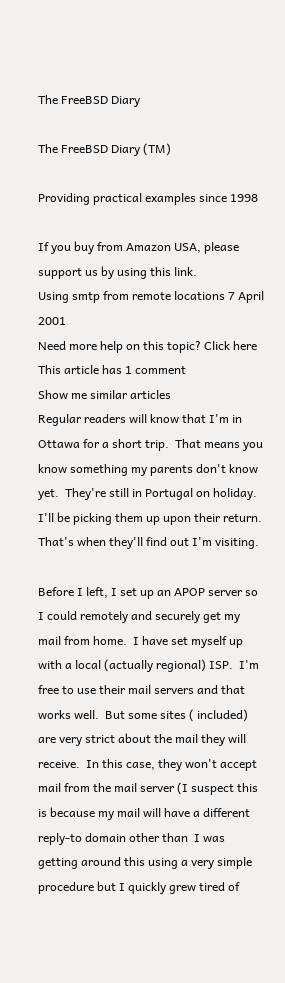The FreeBSD Diary

The FreeBSD Diary (TM)

Providing practical examples since 1998

If you buy from Amazon USA, please support us by using this link.
Using smtp from remote locations 7 April 2001
Need more help on this topic? Click here
This article has 1 comment
Show me similar articles
Regular readers will know that I'm in Ottawa for a short trip.  That means you know something my parents don't know yet.  They're still in Portugal on holiday.  I'll be picking them up upon their return.  That's when they'll find out I'm visiting.

Before I left, I set up an APOP server so I could remotely and securely get my mail from home.  I have set myself up with a local (actually regional) ISP.  I'm free to use their mail servers and that works well.  But some sites ( included) are very strict about the mail they will receive.  In this case, they won't accept mail from the mail server (I suspect this is because my mail will have a different reply-to domain other than  I was getting around this using a very simple procedure but I quickly grew tired of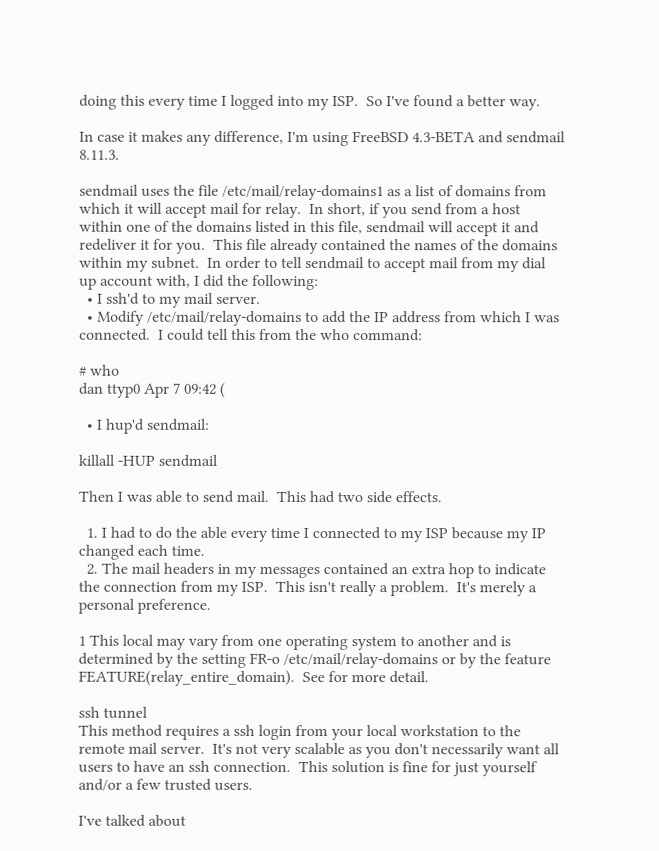doing this every time I logged into my ISP.  So I've found a better way.

In case it makes any difference, I'm using FreeBSD 4.3-BETA and sendmail 8.11.3.

sendmail uses the file /etc/mail/relay-domains1 as a list of domains from which it will accept mail for relay.  In short, if you send from a host within one of the domains listed in this file, sendmail will accept it and redeliver it for you.  This file already contained the names of the domains within my subnet.  In order to tell sendmail to accept mail from my dial up account with, I did the following:
  • I ssh'd to my mail server.
  • Modify /etc/mail/relay-domains to add the IP address from which I was connected.  I could tell this from the who command:

# who
dan ttyp0 Apr 7 09:42 (

  • I hup'd sendmail:

killall -HUP sendmail

Then I was able to send mail.  This had two side effects.

  1. I had to do the able every time I connected to my ISP because my IP changed each time.
  2. The mail headers in my messages contained an extra hop to indicate the connection from my ISP.  This isn't really a problem.  It's merely a personal preference.

1 This local may vary from one operating system to another and is determined by the setting FR-o /etc/mail/relay-domains or by the feature FEATURE(relay_entire_domain).  See for more detail.

ssh tunnel
This method requires a ssh login from your local workstation to the remote mail server.  It's not very scalable as you don't necessarily want all users to have an ssh connection.  This solution is fine for just yourself and/or a few trusted users.

I've talked about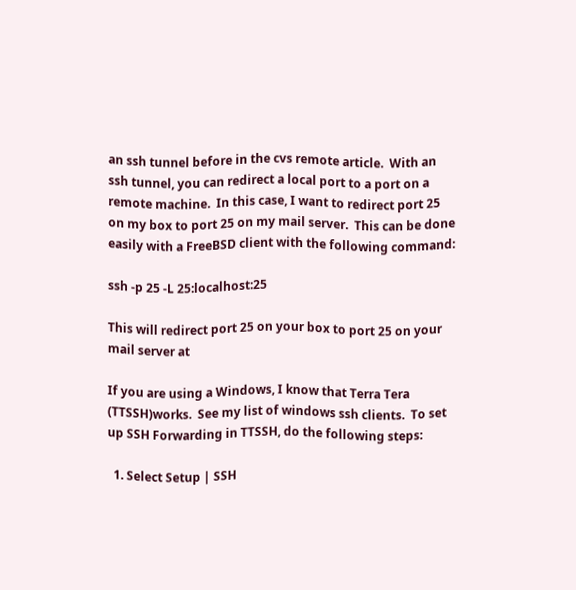an ssh tunnel before in the cvs remote article.  With an ssh tunnel, you can redirect a local port to a port on a remote machine.  In this case, I want to redirect port 25 on my box to port 25 on my mail server.  This can be done easily with a FreeBSD client with the following command:

ssh -p 25 -L 25:localhost:25

This will redirect port 25 on your box to port 25 on your mail server at

If you are using a Windows, I know that Terra Tera (TTSSH)works.  See my list of windows ssh clients.  To set up SSH Forwarding in TTSSH, do the following steps:

  1. Select Setup | SSH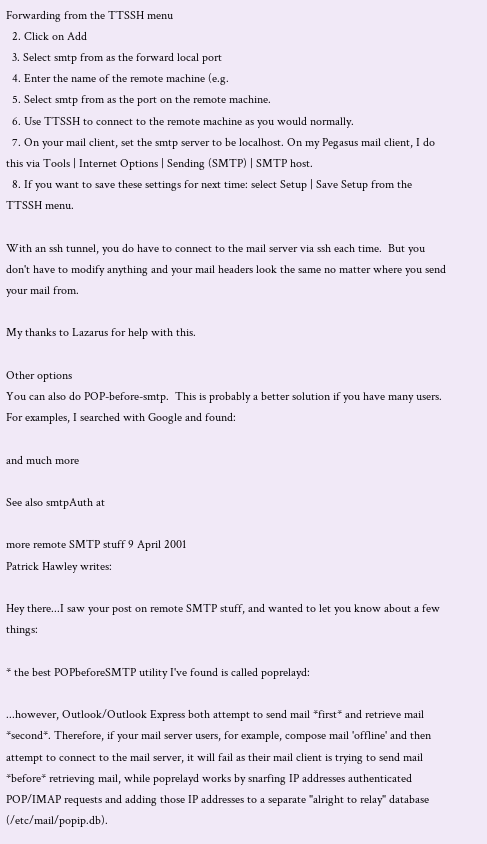Forwarding from the TTSSH menu
  2. Click on Add
  3. Select smtp from as the forward local port
  4. Enter the name of the remote machine (e.g.
  5. Select smtp from as the port on the remote machine.
  6. Use TTSSH to connect to the remote machine as you would normally.
  7. On your mail client, set the smtp server to be localhost. On my Pegasus mail client, I do this via Tools | Internet Options | Sending (SMTP) | SMTP host.
  8. If you want to save these settings for next time: select Setup | Save Setup from the TTSSH menu.

With an ssh tunnel, you do have to connect to the mail server via ssh each time.  But you don't have to modify anything and your mail headers look the same no matter where you send your mail from.

My thanks to Lazarus for help with this.

Other options
You can also do POP-before-smtp.  This is probably a better solution if you have many users.  For examples, I searched with Google and found:

and much more

See also smtpAuth at

more remote SMTP stuff 9 April 2001
Patrick Hawley writes:

Hey there...I saw your post on remote SMTP stuff, and wanted to let you know about a few things:

* the best POPbeforeSMTP utility I've found is called poprelayd:

...however, Outlook/Outlook Express both attempt to send mail *first* and retrieve mail *second*. Therefore, if your mail server users, for example, compose mail 'offline' and then attempt to connect to the mail server, it will fail as their mail client is trying to send mail *before* retrieving mail, while poprelayd works by snarfing IP addresses authenticated POP/IMAP requests and adding those IP addresses to a separate "alright to relay" database (/etc/mail/popip.db).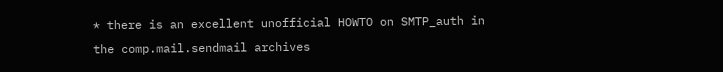* there is an excellent unofficial HOWTO on SMTP_auth in the comp.mail.sendmail archives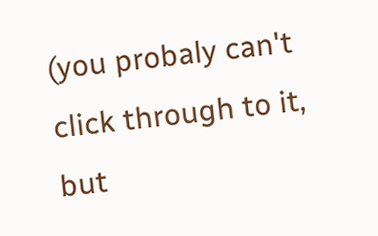(you probaly can't click through to it, but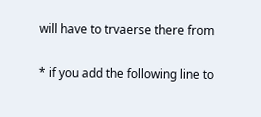will have to trvaerse there from

* if you add the following line to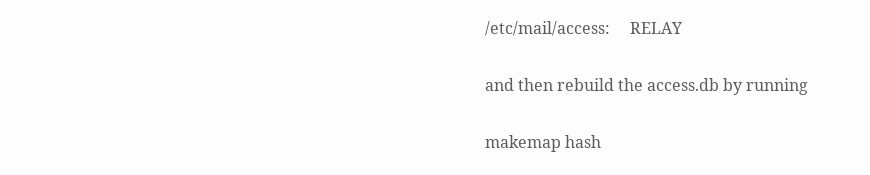/etc/mail/access:     RELAY

and then rebuild the access.db by running

makemap hash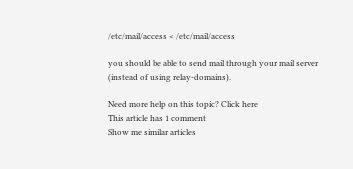/etc/mail/access < /etc/mail/access

you should be able to send mail through your mail server (instead of using relay-domains).

Need more help on this topic? Click here
This article has 1 comment
Show me similar articles